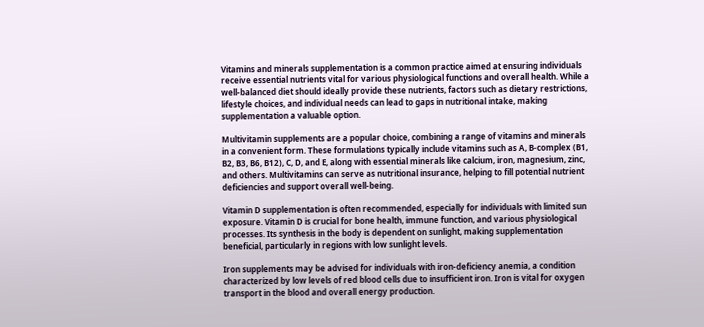Vitamins and minerals supplementation is a common practice aimed at ensuring individuals receive essential nutrients vital for various physiological functions and overall health. While a well-balanced diet should ideally provide these nutrients, factors such as dietary restrictions, lifestyle choices, and individual needs can lead to gaps in nutritional intake, making supplementation a valuable option.

Multivitamin supplements are a popular choice, combining a range of vitamins and minerals in a convenient form. These formulations typically include vitamins such as A, B-complex (B1, B2, B3, B6, B12), C, D, and E, along with essential minerals like calcium, iron, magnesium, zinc, and others. Multivitamins can serve as nutritional insurance, helping to fill potential nutrient deficiencies and support overall well-being.

Vitamin D supplementation is often recommended, especially for individuals with limited sun exposure. Vitamin D is crucial for bone health, immune function, and various physiological processes. Its synthesis in the body is dependent on sunlight, making supplementation beneficial, particularly in regions with low sunlight levels.

Iron supplements may be advised for individuals with iron-deficiency anemia, a condition characterized by low levels of red blood cells due to insufficient iron. Iron is vital for oxygen transport in the blood and overall energy production.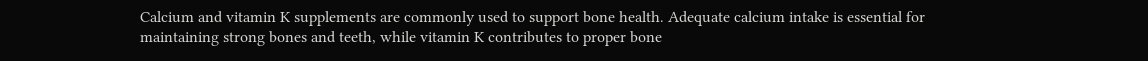Calcium and vitamin K supplements are commonly used to support bone health. Adequate calcium intake is essential for maintaining strong bones and teeth, while vitamin K contributes to proper bone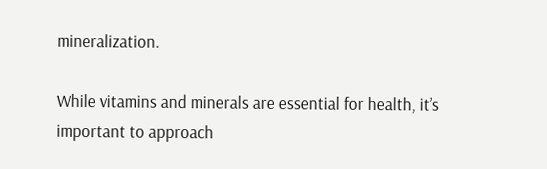mineralization.

While vitamins and minerals are essential for health, it’s important to approach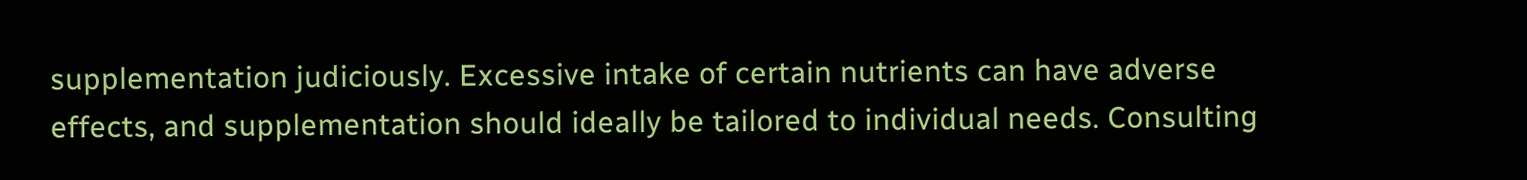supplementation judiciously. Excessive intake of certain nutrients can have adverse effects, and supplementation should ideally be tailored to individual needs. Consulting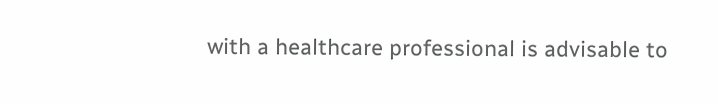with a healthcare professional is advisable to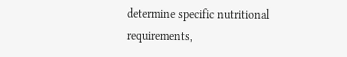determine specific nutritional requirements,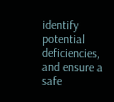identify potential deficiencies, and ensure a safe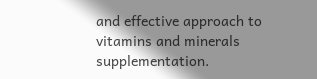and effective approach to vitamins and minerals supplementation.